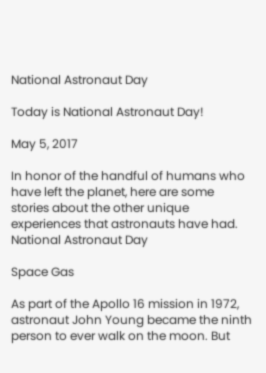National Astronaut Day

Today is National Astronaut Day!

May 5, 2017

In honor of the handful of humans who have left the planet, here are some stories about the other unique experiences that astronauts have had.
National Astronaut Day

Space Gas

As part of the Apollo 16 mission in 1972, astronaut John Young became the ninth person to ever walk on the moon. But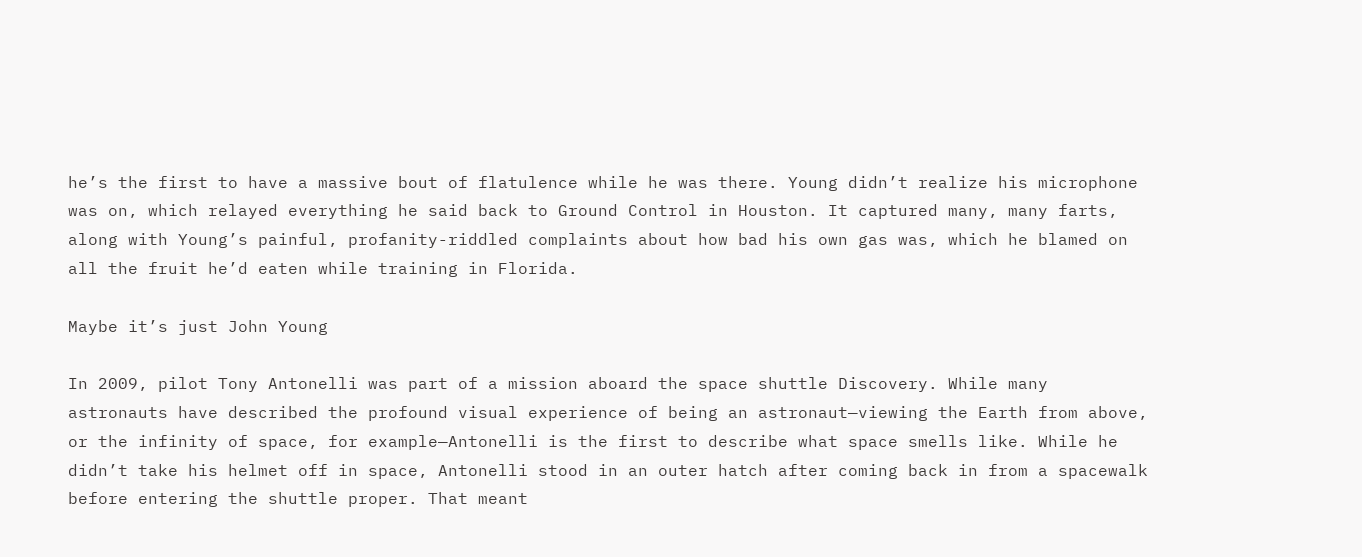he’s the first to have a massive bout of flatulence while he was there. Young didn’t realize his microphone was on, which relayed everything he said back to Ground Control in Houston. It captured many, many farts, along with Young’s painful, profanity-riddled complaints about how bad his own gas was, which he blamed on all the fruit he’d eaten while training in Florida.

Maybe it’s just John Young

In 2009, pilot Tony Antonelli was part of a mission aboard the space shuttle Discovery. While many astronauts have described the profound visual experience of being an astronaut—viewing the Earth from above, or the infinity of space, for example—Antonelli is the first to describe what space smells like. While he didn’t take his helmet off in space, Antonelli stood in an outer hatch after coming back in from a spacewalk before entering the shuttle proper. That meant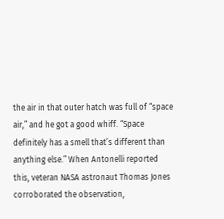the air in that outer hatch was full of “space air,” and he got a good whiff. “Space definitely has a smell that’s different than anything else.” When Antonelli reported this, veteran NASA astronaut Thomas Jones corroborated the observation,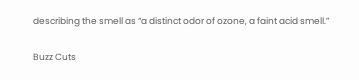describing the smell as “a distinct odor of ozone, a faint acid smell.”

Buzz Cuts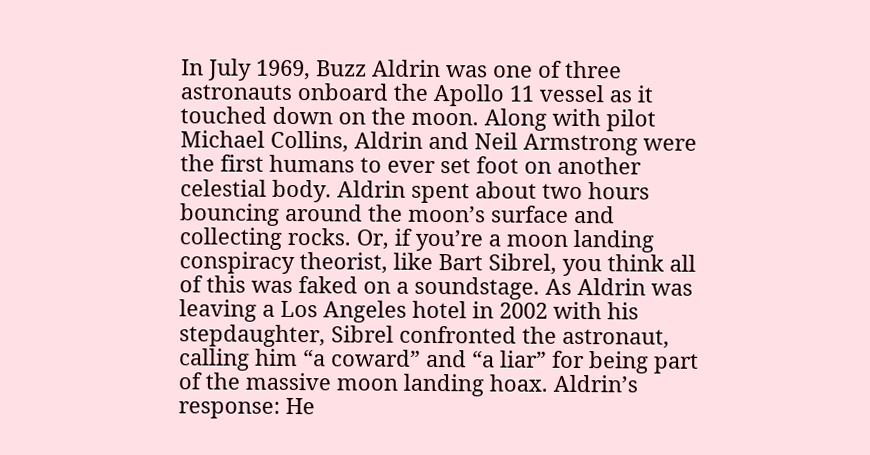In July 1969, Buzz Aldrin was one of three astronauts onboard the Apollo 11 vessel as it touched down on the moon. Along with pilot Michael Collins, Aldrin and Neil Armstrong were the first humans to ever set foot on another celestial body. Aldrin spent about two hours bouncing around the moon’s surface and collecting rocks. Or, if you’re a moon landing conspiracy theorist, like Bart Sibrel, you think all of this was faked on a soundstage. As Aldrin was leaving a Los Angeles hotel in 2002 with his stepdaughter, Sibrel confronted the astronaut, calling him “a coward” and “a liar” for being part of the massive moon landing hoax. Aldrin’s response: He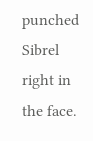punched Sibrel right in the face.